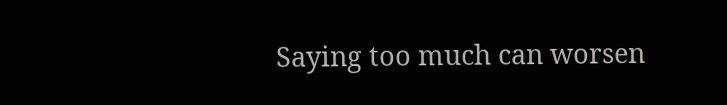Saying too much can worsen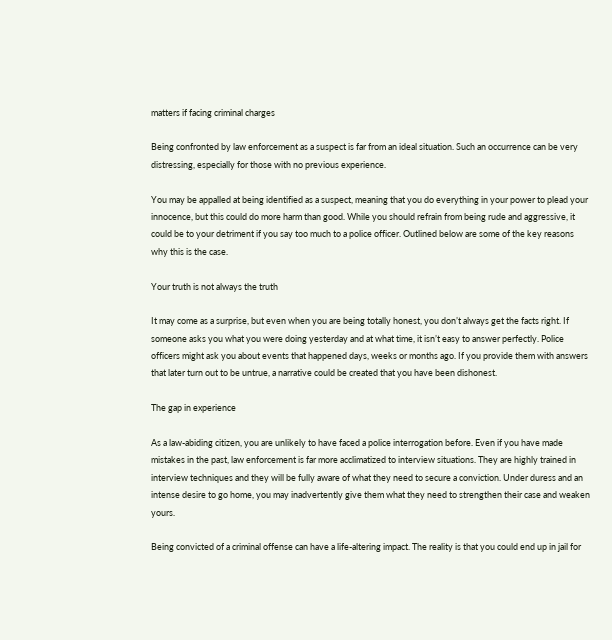matters if facing criminal charges

Being confronted by law enforcement as a suspect is far from an ideal situation. Such an occurrence can be very distressing, especially for those with no previous experience.

You may be appalled at being identified as a suspect, meaning that you do everything in your power to plead your innocence, but this could do more harm than good. While you should refrain from being rude and aggressive, it could be to your detriment if you say too much to a police officer. Outlined below are some of the key reasons why this is the case.

Your truth is not always the truth

It may come as a surprise, but even when you are being totally honest, you don’t always get the facts right. If someone asks you what you were doing yesterday and at what time, it isn’t easy to answer perfectly. Police officers might ask you about events that happened days, weeks or months ago. If you provide them with answers that later turn out to be untrue, a narrative could be created that you have been dishonest.

The gap in experience

As a law-abiding citizen, you are unlikely to have faced a police interrogation before. Even if you have made mistakes in the past, law enforcement is far more acclimatized to interview situations. They are highly trained in interview techniques and they will be fully aware of what they need to secure a conviction. Under duress and an intense desire to go home, you may inadvertently give them what they need to strengthen their case and weaken yours.

Being convicted of a criminal offense can have a life-altering impact. The reality is that you could end up in jail for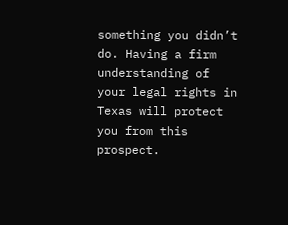something you didn’t do. Having a firm understanding of your legal rights in Texas will protect you from this prospect.